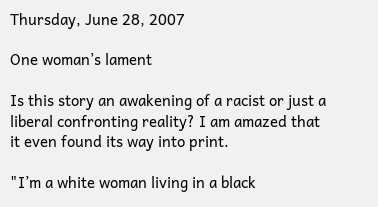Thursday, June 28, 2007

One woman’s lament

Is this story an awakening of a racist or just a liberal confronting reality? I am amazed that it even found its way into print.

"I’m a white woman living in a black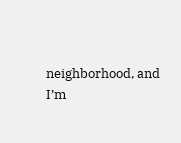neighborhood, and I’m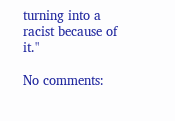turning into a racist because of it."

No comments: